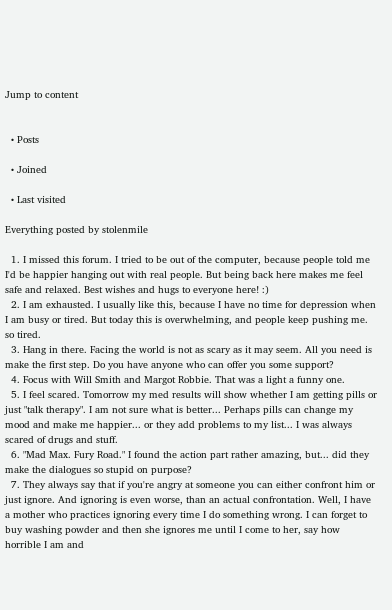Jump to content


  • Posts

  • Joined

  • Last visited

Everything posted by stolenmile

  1. I missed this forum. I tried to be out of the computer, because people told me I'd be happier hanging out with real people. But being back here makes me feel safe and relaxed. Best wishes and hugs to everyone here! :)
  2. I am exhausted. I usually like this, because I have no time for depression when I am busy or tired. But today this is overwhelming, and people keep pushing me. so tired.
  3. Hang in there. Facing the world is not as scary as it may seem. All you need is make the first step. Do you have anyone who can offer you some support?
  4. Focus with Will Smith and Margot Robbie. That was a light a funny one.
  5. I feel scared. Tomorrow my med results will show whether I am getting pills or just "talk therapy". I am not sure what is better... Perhaps pills can change my mood and make me happier... or they add problems to my list... I was always scared of drugs and stuff.
  6. "Mad Max. Fury Road." I found the action part rather amazing, but... did they make the dialogues so stupid on purpose?
  7. They always say that if you're angry at someone you can either confront him or just ignore. And ignoring is even worse, than an actual confrontation. Well, I have a mother who practices ignoring every time I do something wrong. I can forget to buy washing powder and then she ignores me until I come to her, say how horrible I am and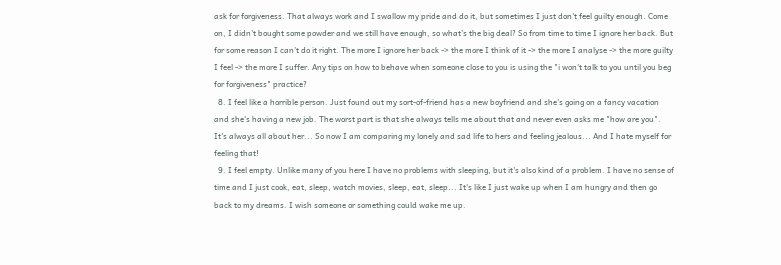ask for forgiveness. That always work and I swallow my pride and do it, but sometimes I just don't feel guilty enough. Come on, I didn't bought some powder and we still have enough, so what's the big deal? So from time to time I ignore her back. But for some reason I can't do it right. The more I ignore her back -> the more I think of it -> the more I analyse -> the more guilty I feel -> the more I suffer. Any tips on how to behave when someone close to you is using the "i won't talk to you until you beg for forgiveness" practice?
  8. I feel like a horrible person. Just found out my sort-of-friend has a new boyfriend and she's going on a fancy vacation and she's having a new job. The worst part is that she always tells me about that and never even asks me "how are you". It's always all about her... So now I am comparing my lonely and sad life to hers and feeling jealous... And I hate myself for feeling that!
  9. I feel empty. Unlike many of you here I have no problems with sleeping, but it's also kind of a problem. I have no sense of time and I just cook, eat, sleep, watch movies, sleep, eat, sleep... It's like I just wake up when I am hungry and then go back to my dreams. I wish someone or something could wake me up.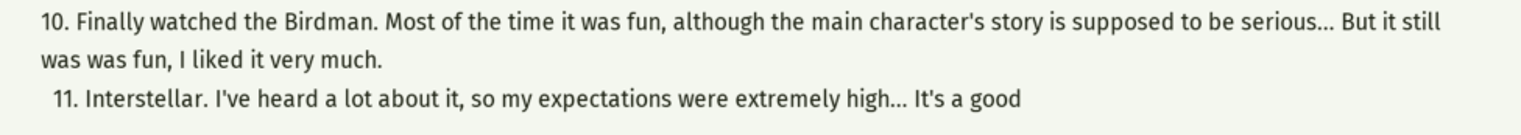10. Finally watched the Birdman. Most of the time it was fun, although the main character's story is supposed to be serious... But it still was was fun, I liked it very much.
  11. Interstellar. I've heard a lot about it, so my expectations were extremely high... It's a good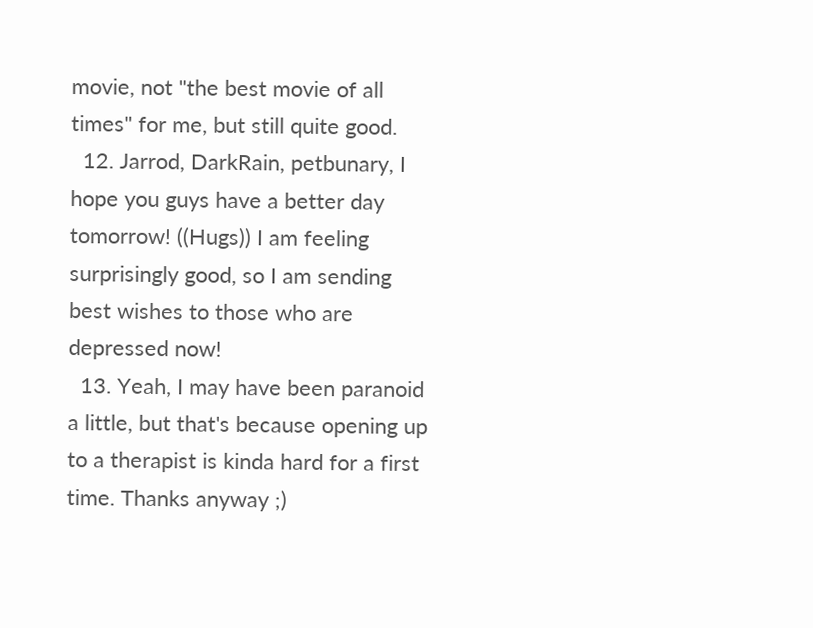movie, not "the best movie of all times" for me, but still quite good.
  12. Jarrod, DarkRain, petbunary, I hope you guys have a better day tomorrow! ((Hugs)) I am feeling surprisingly good, so I am sending best wishes to those who are depressed now!
  13. Yeah, I may have been paranoid a little, but that's because opening up to a therapist is kinda hard for a first time. Thanks anyway ;)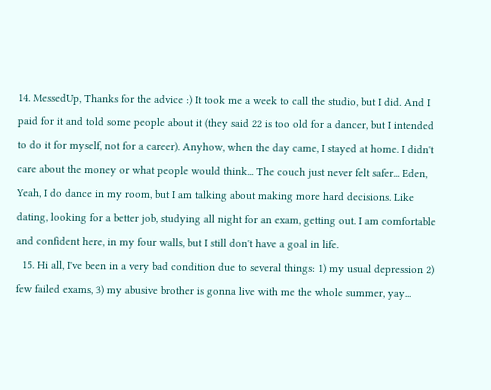14. MessedUp, Thanks for the advice :) It took me a week to call the studio, but I did. And I paid for it and told some people about it (they said 22 is too old for a dancer, but I intended to do it for myself, not for a career). Anyhow, when the day came, I stayed at home. I didn't care about the money or what people would think... The couch just never felt safer... Eden, Yeah, I do dance in my room, but I am talking about making more hard decisions. Like dating, looking for a better job, studying all night for an exam, getting out. I am comfortable and confident here, in my four walls, but I still don't have a goal in life.
  15. Hi all, I've been in a very bad condition due to several things: 1) my usual depression 2) few failed exams, 3) my abusive brother is gonna live with me the whole summer, yay...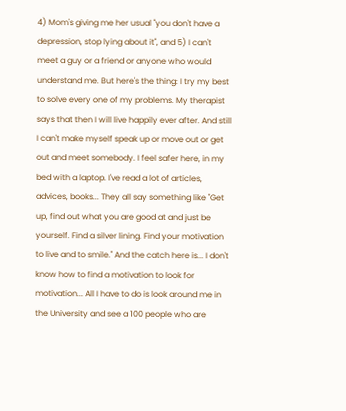4) Mom's giving me her usual "you don't have a depression, stop lying about it", and 5) I can't meet a guy or a friend or anyone who would understand me. But here's the thing: I try my best to solve every one of my problems. My therapist says that then I will live happily ever after. And still I can't make myself speak up or move out or get out and meet somebody. I feel safer here, in my bed with a laptop. I've read a lot of articles, advices, books... They all say something like "Get up, find out what you are good at and just be yourself. Find a silver lining. Find your motivation to live and to smile." And the catch here is... I don't know how to find a motivation to look for motivation... All I have to do is look around me in the University and see a 100 people who are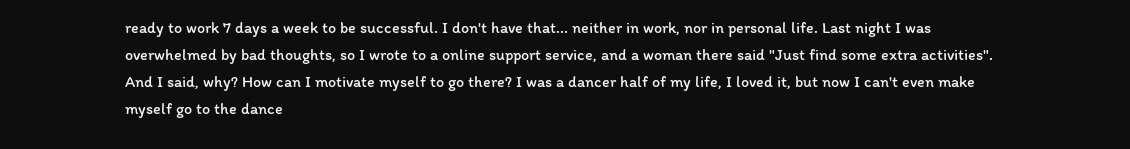ready to work 7 days a week to be successful. I don't have that... neither in work, nor in personal life. Last night I was overwhelmed by bad thoughts, so I wrote to a online support service, and a woman there said "Just find some extra activities". And I said, why? How can I motivate myself to go there? I was a dancer half of my life, I loved it, but now I can't even make myself go to the dance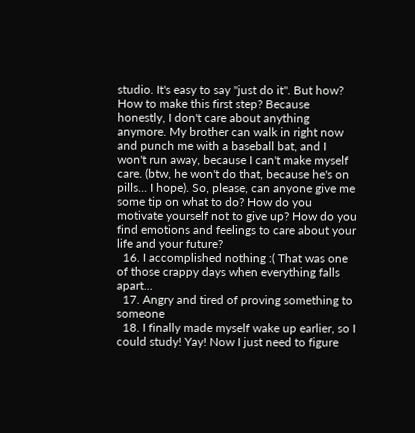studio. It's easy to say "just do it". But how? How to make this first step? Because honestly, I don't care about anything anymore. My brother can walk in right now and punch me with a baseball bat, and I won't run away, because I can't make myself care. (btw, he won't do that, because he's on pills... I hope). So, please, can anyone give me some tip on what to do? How do you motivate yourself not to give up? How do you find emotions and feelings to care about your life and your future?
  16. I accomplished nothing :( That was one of those crappy days when everything falls apart...
  17. Angry and tired of proving something to someone
  18. I finally made myself wake up earlier, so I could study! Yay! Now I just need to figure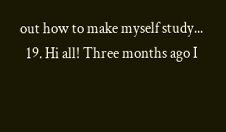out how to make myself study...
  19. Hi all! Three months ago I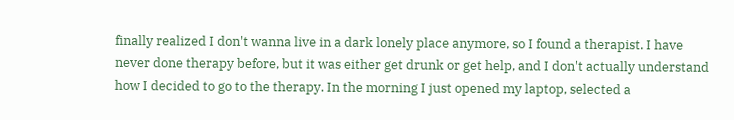finally realized I don't wanna live in a dark lonely place anymore, so I found a therapist. I have never done therapy before, but it was either get drunk or get help, and I don't actually understand how I decided to go to the therapy. In the morning I just opened my laptop, selected a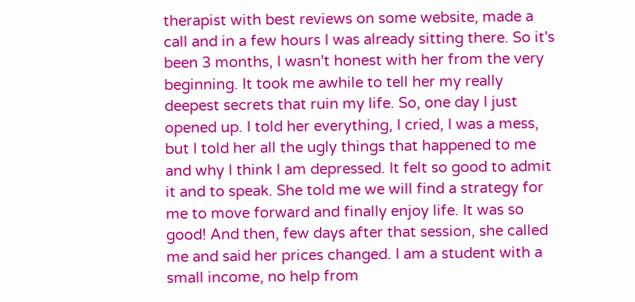therapist with best reviews on some website, made a call and in a few hours I was already sitting there. So it's been 3 months, I wasn't honest with her from the very beginning. It took me awhile to tell her my really deepest secrets that ruin my life. So, one day I just opened up. I told her everything, I cried, I was a mess, but I told her all the ugly things that happened to me and why I think I am depressed. It felt so good to admit it and to speak. She told me we will find a strategy for me to move forward and finally enjoy life. It was so good! And then, few days after that session, she called me and said her prices changed. I am a student with a small income, no help from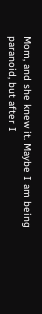Mom, and she knew it. Maybe I am being paranoid, but after I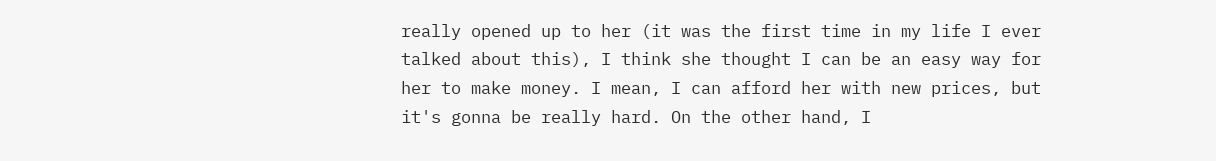really opened up to her (it was the first time in my life I ever talked about this), I think she thought I can be an easy way for her to make money. I mean, I can afford her with new prices, but it's gonna be really hard. On the other hand, I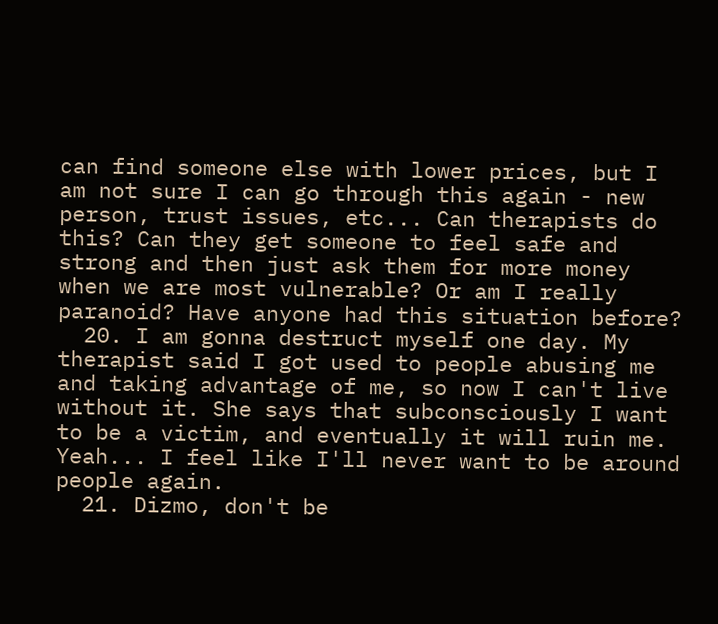can find someone else with lower prices, but I am not sure I can go through this again - new person, trust issues, etc... Can therapists do this? Can they get someone to feel safe and strong and then just ask them for more money when we are most vulnerable? Or am I really paranoid? Have anyone had this situation before?
  20. I am gonna destruct myself one day. My therapist said I got used to people abusing me and taking advantage of me, so now I can't live without it. She says that subconsciously I want to be a victim, and eventually it will ruin me. Yeah... I feel like I'll never want to be around people again.
  21. Dizmo, don't be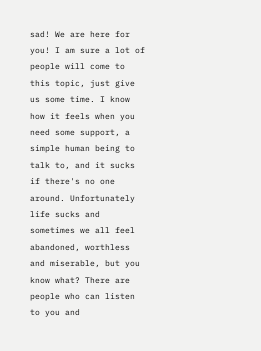sad! We are here for you! I am sure a lot of people will come to this topic, just give us some time. I know how it feels when you need some support, a simple human being to talk to, and it sucks if there's no one around. Unfortunately life sucks and sometimes we all feel abandoned, worthless and miserable, but you know what? There are people who can listen to you and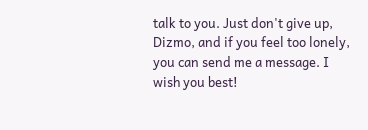talk to you. Just don't give up, Dizmo, and if you feel too lonely, you can send me a message. I wish you best!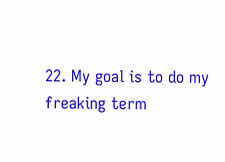22. My goal is to do my freaking term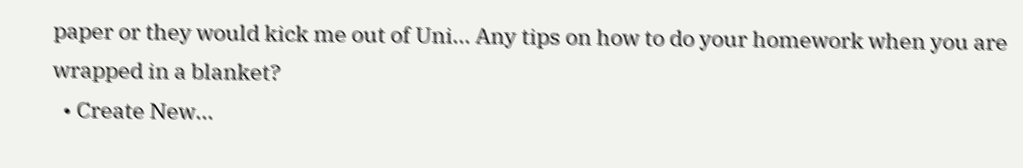paper or they would kick me out of Uni... Any tips on how to do your homework when you are wrapped in a blanket?
  • Create New...